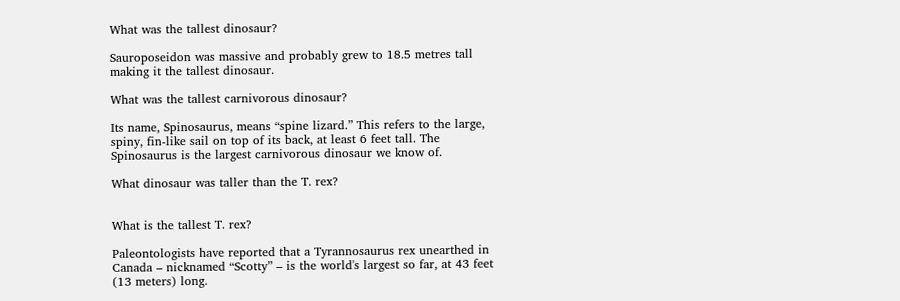What was the tallest dinosaur?

Sauroposeidon was massive and probably grew to 18.5 metres tall making it the tallest dinosaur.

What was the tallest carnivorous dinosaur?

Its name, Spinosaurus, means “spine lizard.” This refers to the large, spiny, fin-like sail on top of its back, at least 6 feet tall. The Spinosaurus is the largest carnivorous dinosaur we know of.

What dinosaur was taller than the T. rex?


What is the tallest T. rex?

Paleontologists have reported that a Tyrannosaurus rex unearthed in Canada – nicknamed “Scotty” – is the world's largest so far, at 43 feet (13 meters) long.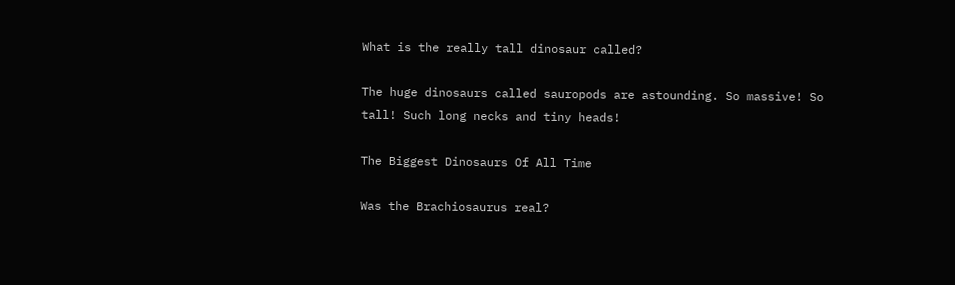What is the really tall dinosaur called?

The huge dinosaurs called sauropods are astounding. So massive! So tall! Such long necks and tiny heads!

The Biggest Dinosaurs Of All Time

Was the Brachiosaurus real?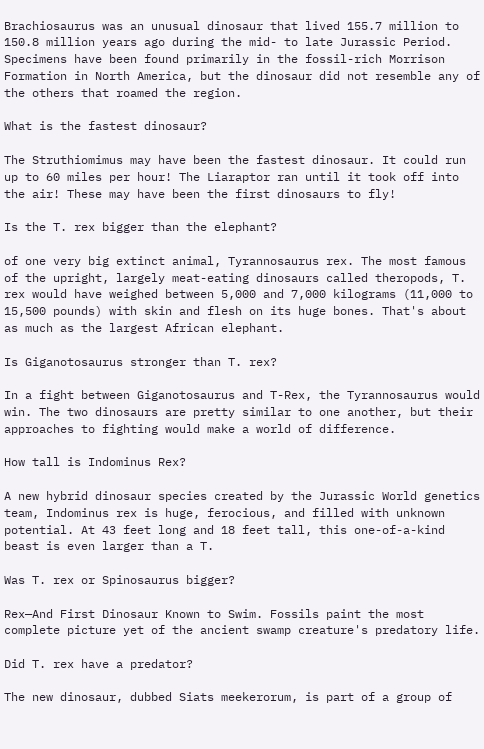Brachiosaurus was an unusual dinosaur that lived 155.7 million to 150.8 million years ago during the mid- to late Jurassic Period. Specimens have been found primarily in the fossil-rich Morrison Formation in North America, but the dinosaur did not resemble any of the others that roamed the region.

What is the fastest dinosaur?

The Struthiomimus may have been the fastest dinosaur. It could run up to 60 miles per hour! The Liaraptor ran until it took off into the air! These may have been the first dinosaurs to fly!

Is the T. rex bigger than the elephant?

of one very big extinct animal, Tyrannosaurus rex. The most famous of the upright, largely meat-eating dinosaurs called theropods, T. rex would have weighed between 5,000 and 7,000 kilograms (11,000 to 15,500 pounds) with skin and flesh on its huge bones. That's about as much as the largest African elephant.

Is Giganotosaurus stronger than T. rex?

In a fight between Giganotosaurus and T-Rex, the Tyrannosaurus would win. The two dinosaurs are pretty similar to one another, but their approaches to fighting would make a world of difference.

How tall is Indominus Rex?

A new hybrid dinosaur species created by the Jurassic World genetics team, Indominus rex is huge, ferocious, and filled with unknown potential. At 43 feet long and 18 feet tall, this one-of-a-kind beast is even larger than a T.

Was T. rex or Spinosaurus bigger?

Rex—And First Dinosaur Known to Swim. Fossils paint the most complete picture yet of the ancient swamp creature's predatory life.

Did T. rex have a predator?

The new dinosaur, dubbed Siats meekerorum, is part of a group of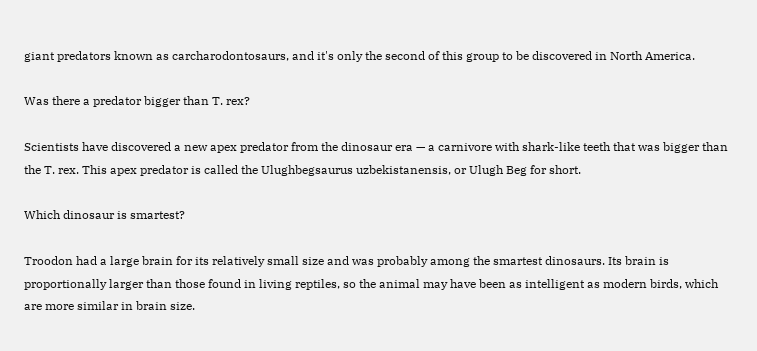giant predators known as carcharodontosaurs, and it's only the second of this group to be discovered in North America.

Was there a predator bigger than T. rex?

Scientists have discovered a new apex predator from the dinosaur era — a carnivore with shark-like teeth that was bigger than the T. rex. This apex predator is called the Ulughbegsaurus uzbekistanensis, or Ulugh Beg for short.

Which dinosaur is smartest?

Troodon had a large brain for its relatively small size and was probably among the smartest dinosaurs. Its brain is proportionally larger than those found in living reptiles, so the animal may have been as intelligent as modern birds, which are more similar in brain size.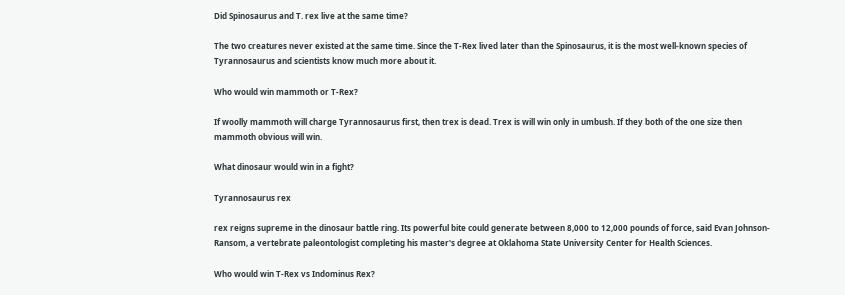Did Spinosaurus and T. rex live at the same time?

The two creatures never existed at the same time. Since the T-Rex lived later than the Spinosaurus, it is the most well-known species of Tyrannosaurus and scientists know much more about it.

Who would win mammoth or T-Rex?

If woolly mammoth will charge Tyrannosaurus first, then trex is dead. Trex is will win only in umbush. If they both of the one size then mammoth obvious will win.

What dinosaur would win in a fight?

Tyrannosaurus rex

rex reigns supreme in the dinosaur battle ring. Its powerful bite could generate between 8,000 to 12,000 pounds of force, said Evan Johnson-Ransom, a vertebrate paleontologist completing his master's degree at Oklahoma State University Center for Health Sciences.

Who would win T-Rex vs Indominus Rex?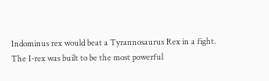Indominus rex would beat a Tyrannosaurus Rex in a fight. The I-rex was built to be the most powerful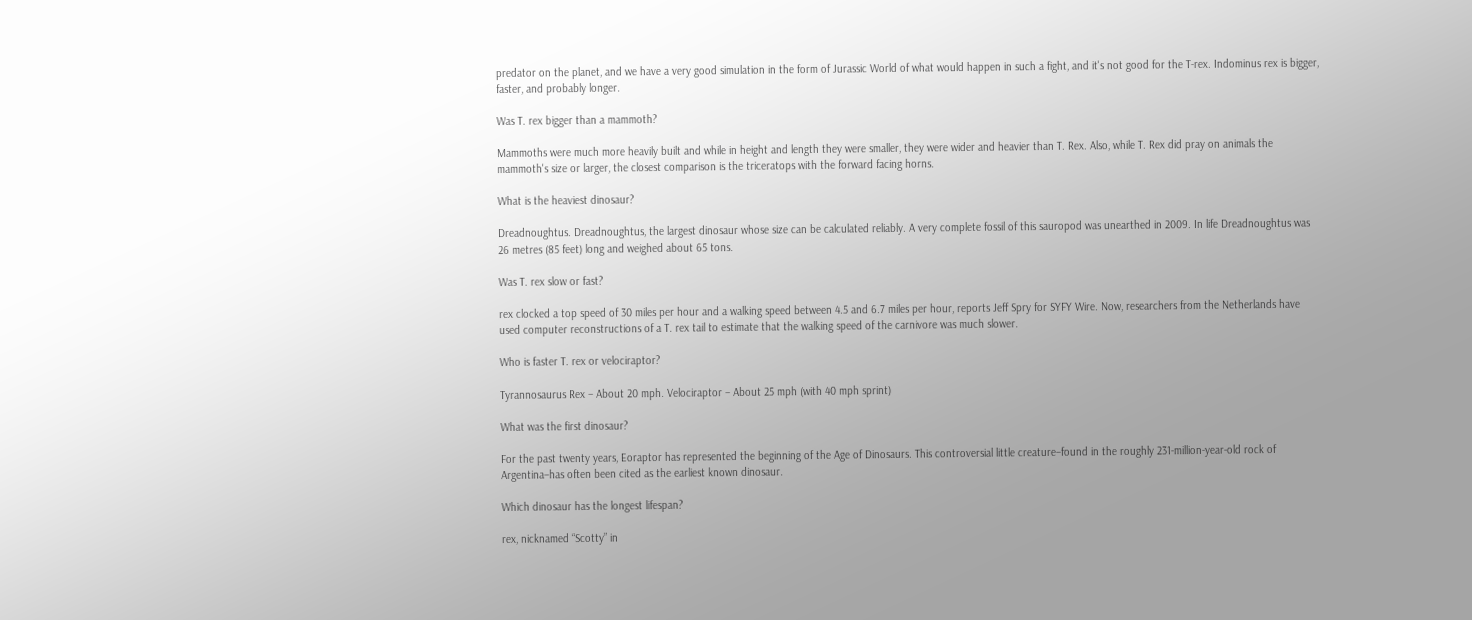predator on the planet, and we have a very good simulation in the form of Jurassic World of what would happen in such a fight, and it's not good for the T-rex. Indominus rex is bigger, faster, and probably longer.

Was T. rex bigger than a mammoth?

Mammoths were much more heavily built and while in height and length they were smaller, they were wider and heavier than T. Rex. Also, while T. Rex did pray on animals the mammoth's size or larger, the closest comparison is the triceratops with the forward facing horns.

What is the heaviest dinosaur?

Dreadnoughtus. Dreadnoughtus, the largest dinosaur whose size can be calculated reliably. A very complete fossil of this sauropod was unearthed in 2009. In life Dreadnoughtus was 26 metres (85 feet) long and weighed about 65 tons.

Was T. rex slow or fast?

rex clocked a top speed of 30 miles per hour and a walking speed between 4.5 and 6.7 miles per hour, reports Jeff Spry for SYFY Wire. Now, researchers from the Netherlands have used computer reconstructions of a T. rex tail to estimate that the walking speed of the carnivore was much slower.

Who is faster T. rex or velociraptor?

Tyrannosaurus Rex – About 20 mph. Velociraptor – About 25 mph (with 40 mph sprint)

What was the first dinosaur?

For the past twenty years, Eoraptor has represented the beginning of the Age of Dinosaurs. This controversial little creature–found in the roughly 231-million-year-old rock of Argentina–has often been cited as the earliest known dinosaur.

Which dinosaur has the longest lifespan?

rex, nicknamed “Scotty” in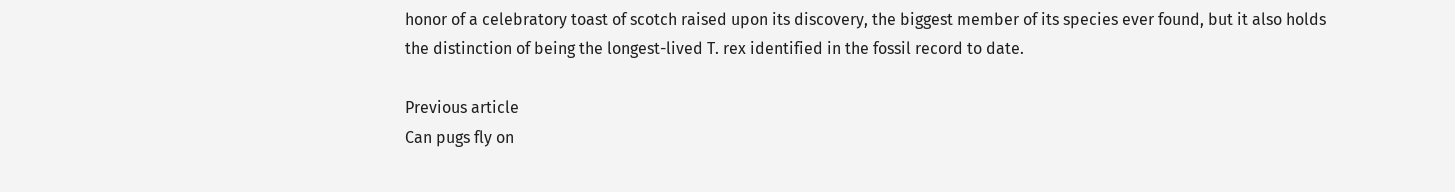honor of a celebratory toast of scotch raised upon its discovery, the biggest member of its species ever found, but it also holds the distinction of being the longest-lived T. rex identified in the fossil record to date.

Previous article
Can pugs fly on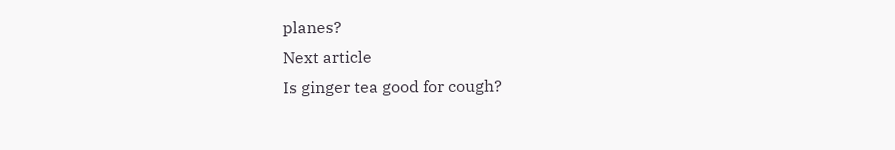planes?
Next article
Is ginger tea good for cough?